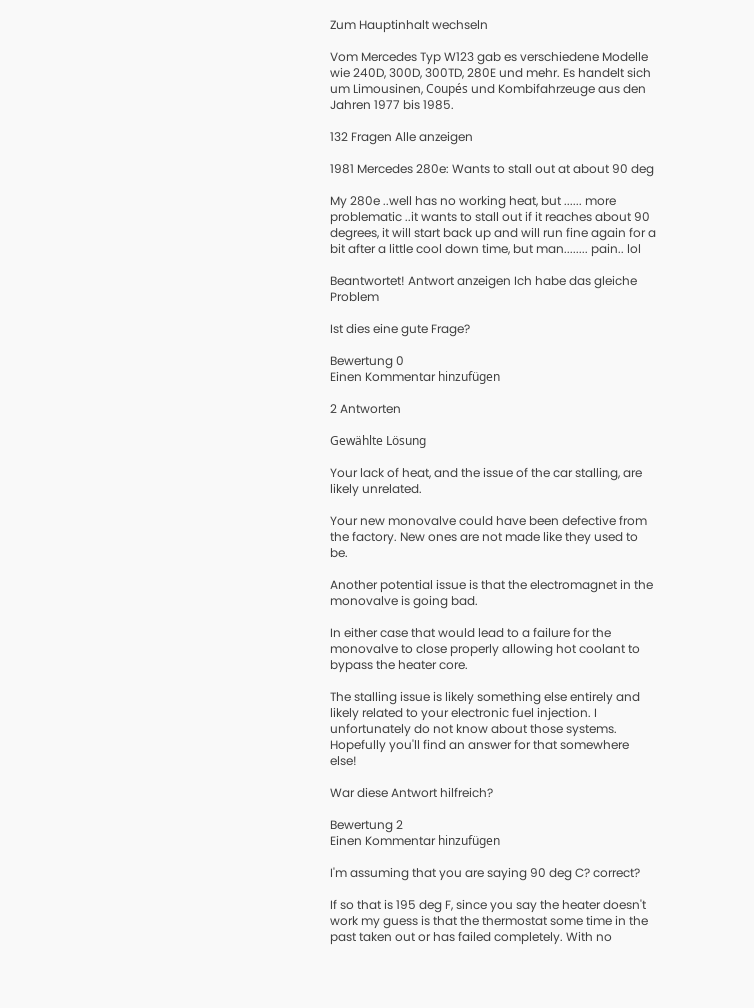Zum Hauptinhalt wechseln

Vom Mercedes Typ W123 gab es verschiedene Modelle wie 240D, 300D, 300TD, 280E und mehr. Es handelt sich um Limousinen, Coupés und Kombifahrzeuge aus den Jahren 1977 bis 1985.

132 Fragen Alle anzeigen

1981 Mercedes 280e: Wants to stall out at about 90 deg

My 280e ..well has no working heat, but ...... more problematic ..it wants to stall out if it reaches about 90 degrees, it will start back up and will run fine again for a bit after a little cool down time, but man........ pain.. lol

Beantwortet! Antwort anzeigen Ich habe das gleiche Problem

Ist dies eine gute Frage?

Bewertung 0
Einen Kommentar hinzufügen

2 Antworten

Gewählte Lösung

Your lack of heat, and the issue of the car stalling, are likely unrelated.

Your new monovalve could have been defective from the factory. New ones are not made like they used to be.

Another potential issue is that the electromagnet in the monovalve is going bad.

In either case that would lead to a failure for the monovalve to close properly allowing hot coolant to bypass the heater core.

The stalling issue is likely something else entirely and likely related to your electronic fuel injection. I unfortunately do not know about those systems. Hopefully you'll find an answer for that somewhere else!

War diese Antwort hilfreich?

Bewertung 2
Einen Kommentar hinzufügen

I'm assuming that you are saying 90 deg C? correct?

If so that is 195 deg F, since you say the heater doesn't work my guess is that the thermostat some time in the past taken out or has failed completely. With no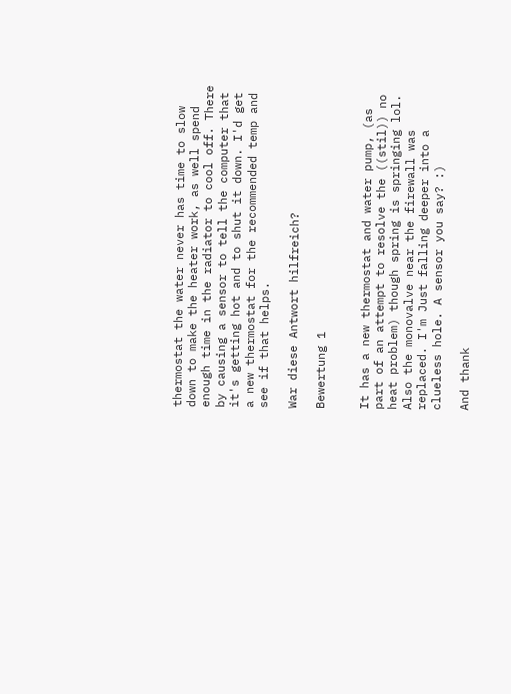thermostat the water never has time to slow down to make the heater work, as well spend enough time in the radiator to cool off. There by causing a sensor to tell the computer that it's getting hot and to shut it down. I'd get a new thermostat for the recommended temp and see if that helps.

War diese Antwort hilfreich?

Bewertung 1


It has a new thermostat and water pump, (as part of an attempt to resolve the ((stil)) no heat problem) though spring is springing lol. Also the monovalve near the firewall was replaced. I'm Just falling deeper into a clueless hole. A sensor you say? :)

And thank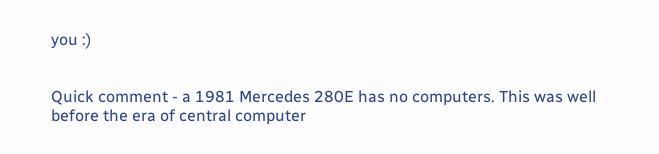you :)


Quick comment - a 1981 Mercedes 280E has no computers. This was well before the era of central computer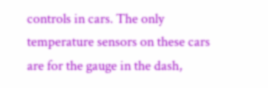controls in cars. The only temperature sensors on these cars are for the gauge in the dash,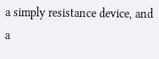a simply resistance device, and a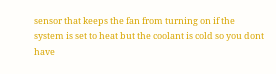sensor that keeps the fan from turning on if the system is set to heat but the coolant is cold so you dont have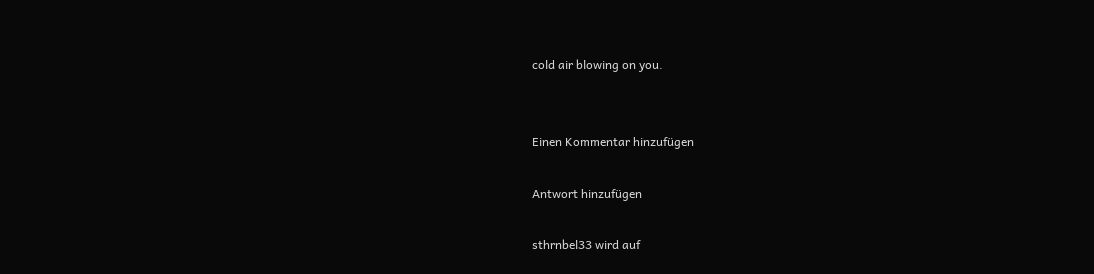cold air blowing on you.


Einen Kommentar hinzufügen

Antwort hinzufügen

sthrnbel33 wird auf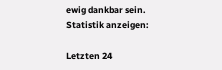ewig dankbar sein.
Statistik anzeigen:

Letzten 24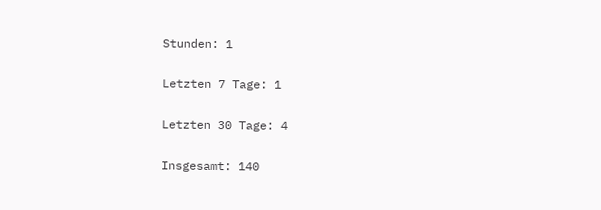Stunden: 1

Letzten 7 Tage: 1

Letzten 30 Tage: 4

Insgesamt: 140